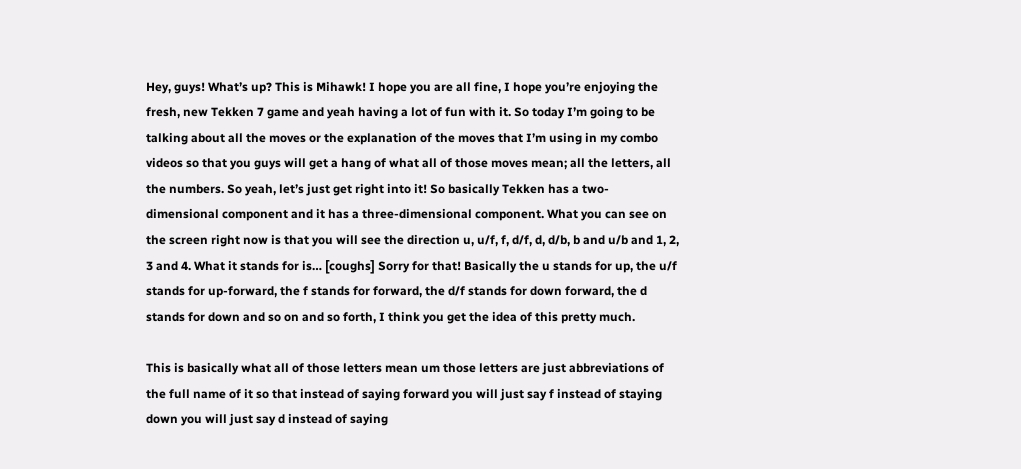Hey, guys! What’s up? This is Mihawk! I hope you are all fine, I hope you’re enjoying the fresh, new Tekken 7 game and yeah having a lot of fun with it. So today I’m going to be talking about all the moves or the explanation of the moves that I’m using in my combo videos so that you guys will get a hang of what all of those moves mean; all the letters, all the numbers. So yeah, let’s just get right into it! So basically Tekken has a two-dimensional component and it has a three-dimensional component. What you can see on the screen right now is that you will see the direction u, u/f, f, d/f, d, d/b, b and u/b and 1, 2, 3 and 4. What it stands for is… [coughs] Sorry for that! Basically the u stands for up, the u/f stands for up-forward, the f stands for forward, the d/f stands for down forward, the d stands for down and so on and so forth, I think you get the idea of this pretty much.

This is basically what all of those letters mean um those letters are just abbreviations of the full name of it so that instead of saying forward you will just say f instead of staying down you will just say d instead of saying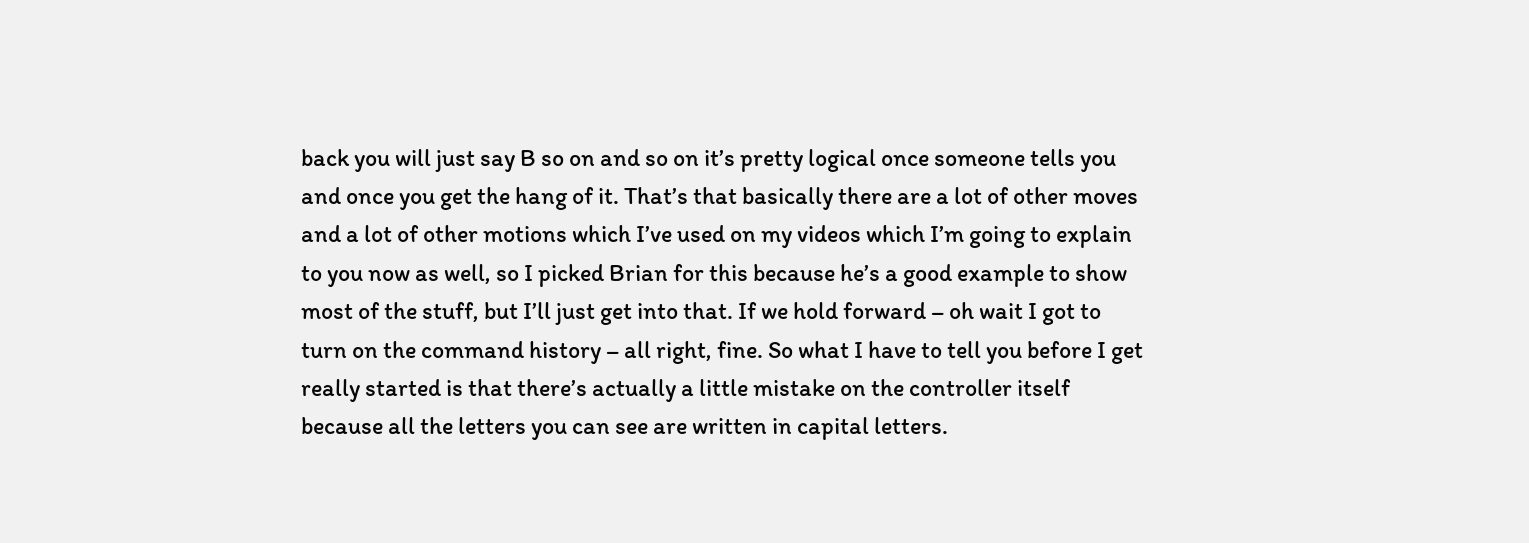back you will just say B so on and so on it’s pretty logical once someone tells you and once you get the hang of it. That’s that basically there are a lot of other moves and a lot of other motions which I’ve used on my videos which I’m going to explain to you now as well, so I picked Brian for this because he’s a good example to show most of the stuff, but I’ll just get into that. If we hold forward – oh wait I got to turn on the command history – all right, fine. So what I have to tell you before I get really started is that there’s actually a little mistake on the controller itself because all the letters you can see are written in capital letters.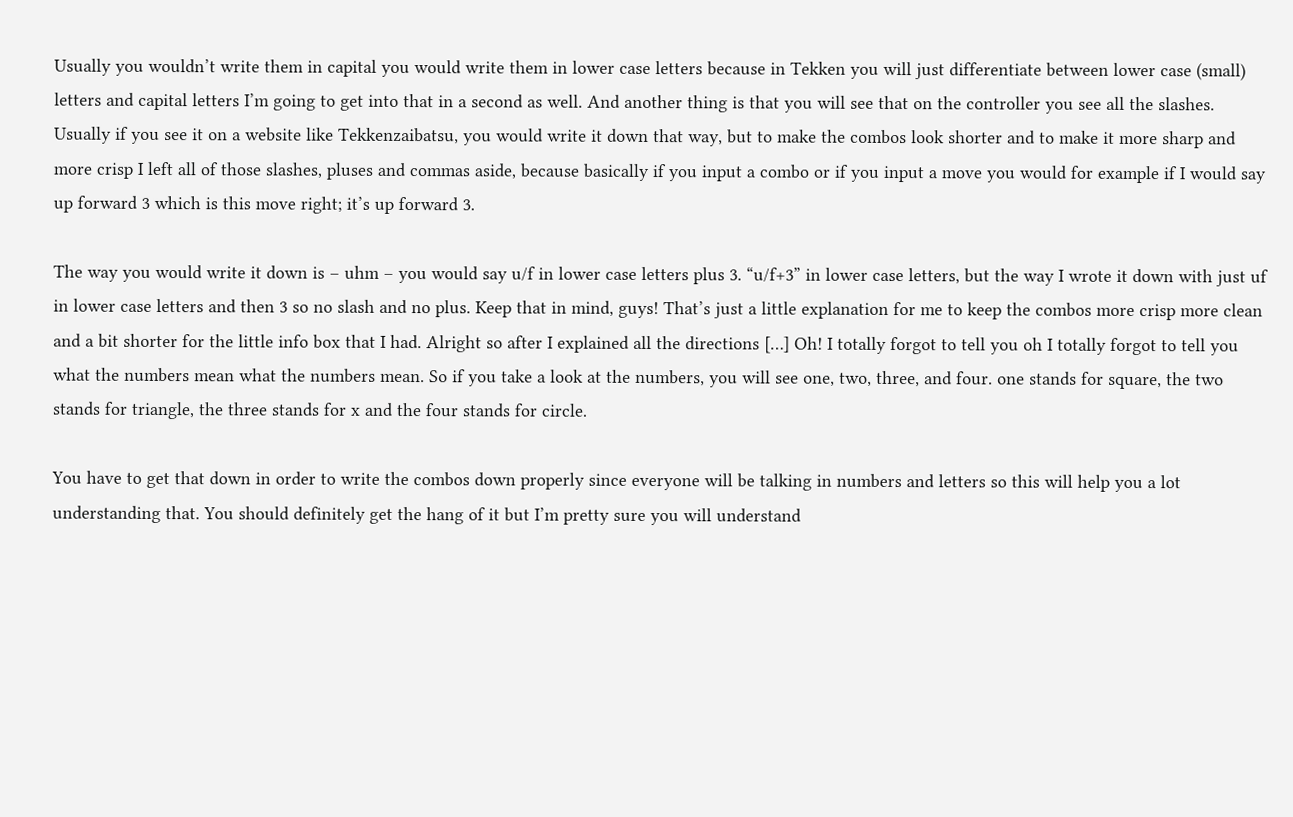Usually you wouldn’t write them in capital you would write them in lower case letters because in Tekken you will just differentiate between lower case (small) letters and capital letters I’m going to get into that in a second as well. And another thing is that you will see that on the controller you see all the slashes. Usually if you see it on a website like Tekkenzaibatsu, you would write it down that way, but to make the combos look shorter and to make it more sharp and more crisp I left all of those slashes, pluses and commas aside, because basically if you input a combo or if you input a move you would for example if I would say up forward 3 which is this move right; it’s up forward 3.

The way you would write it down is – uhm – you would say u/f in lower case letters plus 3. “u/f+3” in lower case letters, but the way I wrote it down with just uf in lower case letters and then 3 so no slash and no plus. Keep that in mind, guys! That’s just a little explanation for me to keep the combos more crisp more clean and a bit shorter for the little info box that I had. Alright so after I explained all the directions […] Oh! I totally forgot to tell you oh I totally forgot to tell you what the numbers mean what the numbers mean. So if you take a look at the numbers, you will see one, two, three, and four. one stands for square, the two stands for triangle, the three stands for x and the four stands for circle.

You have to get that down in order to write the combos down properly since everyone will be talking in numbers and letters so this will help you a lot understanding that. You should definitely get the hang of it but I’m pretty sure you will understand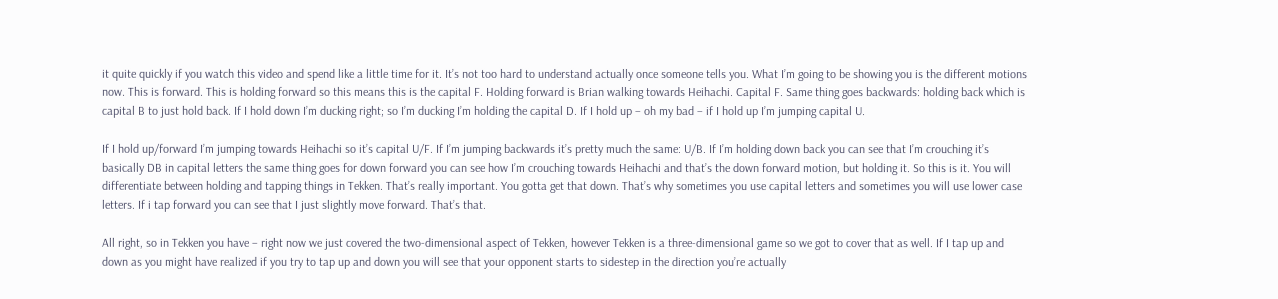it quite quickly if you watch this video and spend like a little time for it. It’s not too hard to understand actually once someone tells you. What I’m going to be showing you is the different motions now. This is forward. This is holding forward so this means this is the capital F. Holding forward is Brian walking towards Heihachi. Capital F. Same thing goes backwards: holding back which is capital B to just hold back. If I hold down I’m ducking right; so I’m ducking I’m holding the capital D. If I hold up – oh my bad – if I hold up I’m jumping capital U.

If I hold up/forward I’m jumping towards Heihachi so it’s capital U/F. If I’m jumping backwards it’s pretty much the same: U/B. If I’m holding down back you can see that I’m crouching it’s basically DB in capital letters the same thing goes for down forward you can see how I’m crouching towards Heihachi and that’s the down forward motion, but holding it. So this is it. You will differentiate between holding and tapping things in Tekken. That’s really important. You gotta get that down. That’s why sometimes you use capital letters and sometimes you will use lower case letters. If i tap forward you can see that I just slightly move forward. That’s that.

All right, so in Tekken you have – right now we just covered the two-dimensional aspect of Tekken, however Tekken is a three-dimensional game so we got to cover that as well. If I tap up and down as you might have realized if you try to tap up and down you will see that your opponent starts to sidestep in the direction you’re actually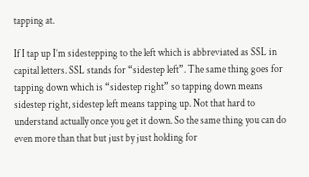tapping at.

If I tap up I’m sidestepping to the left which is abbreviated as SSL in capital letters. SSL stands for “sidestep left”. The same thing goes for tapping down which is “sidestep right” so tapping down means sidestep right, sidestep left means tapping up. Not that hard to understand actually once you get it down. So the same thing you can do even more than that but just by just holding for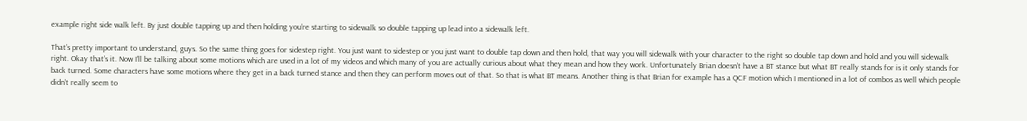example right side walk left. By just double tapping up and then holding you’re starting to sidewalk so double tapping up lead into a sidewalk left.

That’s pretty important to understand, guys. So the same thing goes for sidestep right. You just want to sidestep or you just want to double tap down and then hold, that way you will sidewalk with your character to the right so double tap down and hold and you will sidewalk right. Okay that’s it. Now I’ll be talking about some motions which are used in a lot of my videos and which many of you are actually curious about what they mean and how they work. Unfortunately Brian doesn’t have a BT stance but what BT really stands for is it only stands for back turned. Some characters have some motions where they get in a back turned stance and then they can perform moves out of that. So that is what BT means. Another thing is that Brian for example has a QCF motion which I mentioned in a lot of combos as well which people didn’t really seem to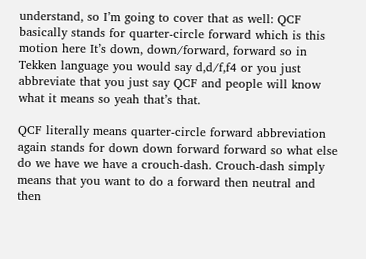understand, so I’m going to cover that as well: QCF basically stands for quarter-circle forward which is this motion here It’s down, down/forward, forward so in Tekken language you would say d,d/f,f4 or you just abbreviate that you just say QCF and people will know what it means so yeah that’s that.

QCF literally means quarter-circle forward abbreviation again stands for down down forward forward so what else do we have we have a crouch-dash. Crouch-dash simply means that you want to do a forward then neutral and then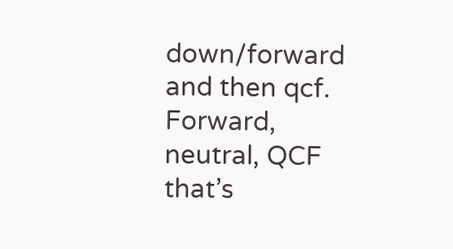down/forward and then qcf. Forward, neutral, QCF that’s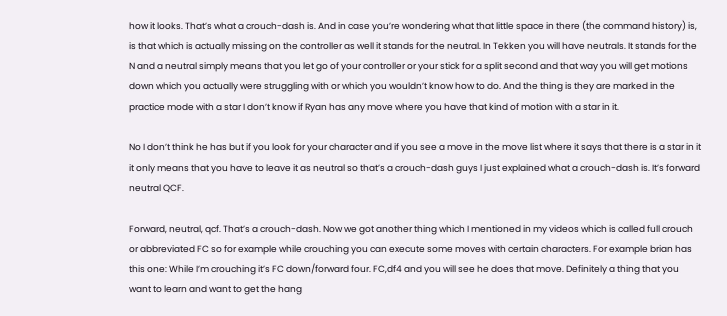how it looks. That’s what a crouch-dash is. And in case you’re wondering what that little space in there (the command history) is, is that which is actually missing on the controller as well it stands for the neutral. In Tekken you will have neutrals. It stands for the N and a neutral simply means that you let go of your controller or your stick for a split second and that way you will get motions down which you actually were struggling with or which you wouldn’t know how to do. And the thing is they are marked in the practice mode with a star I don’t know if Ryan has any move where you have that kind of motion with a star in it.

No I don’t think he has but if you look for your character and if you see a move in the move list where it says that there is a star in it it only means that you have to leave it as neutral so that’s a crouch-dash guys I just explained what a crouch-dash is. It’s forward neutral QCF.

Forward, neutral, qcf. That’s a crouch-dash. Now we got another thing which I mentioned in my videos which is called full crouch or abbreviated FC so for example while crouching you can execute some moves with certain characters. For example brian has this one: While I’m crouching it’s FC down/forward four. FC,df4 and you will see he does that move. Definitely a thing that you want to learn and want to get the hang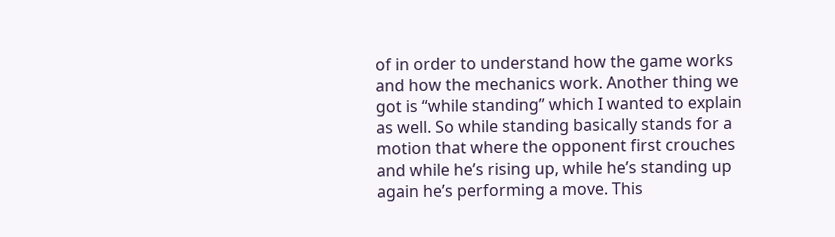of in order to understand how the game works and how the mechanics work. Another thing we got is “while standing” which I wanted to explain as well. So while standing basically stands for a motion that where the opponent first crouches and while he’s rising up, while he’s standing up again he’s performing a move. This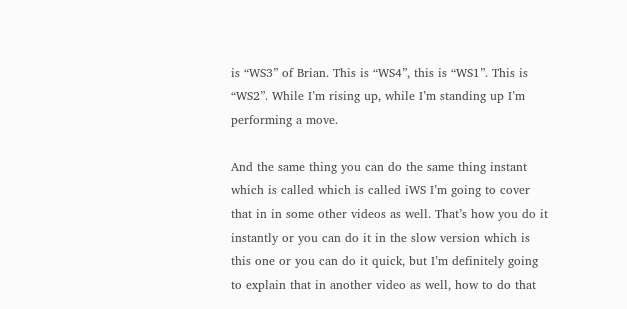is “WS3” of Brian. This is “WS4”, this is “WS1”. This is “WS2”. While I’m rising up, while I’m standing up I’m performing a move.

And the same thing you can do the same thing instant which is called which is called iWS I’m going to cover that in in some other videos as well. That’s how you do it instantly or you can do it in the slow version which is this one or you can do it quick, but I’m definitely going to explain that in another video as well, how to do that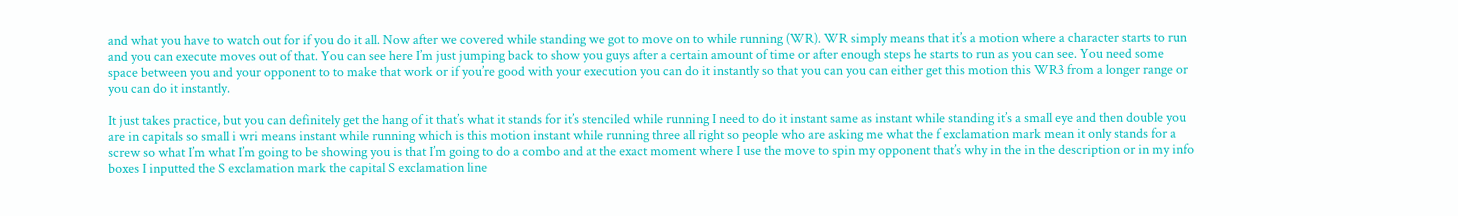and what you have to watch out for if you do it all. Now after we covered while standing we got to move on to while running (WR). WR simply means that it’s a motion where a character starts to run and you can execute moves out of that. You can see here I’m just jumping back to show you guys after a certain amount of time or after enough steps he starts to run as you can see. You need some space between you and your opponent to to make that work or if you’re good with your execution you can do it instantly so that you can you can either get this motion this WR3 from a longer range or you can do it instantly.

It just takes practice, but you can definitely get the hang of it that’s what it stands for it’s stenciled while running I need to do it instant same as instant while standing it’s a small eye and then double you are in capitals so small i wri means instant while running which is this motion instant while running three all right so people who are asking me what the f exclamation mark mean it only stands for a screw so what I’m what I’m going to be showing you is that I’m going to do a combo and at the exact moment where I use the move to spin my opponent that’s why in the in the description or in my info boxes I inputted the S exclamation mark the capital S exclamation line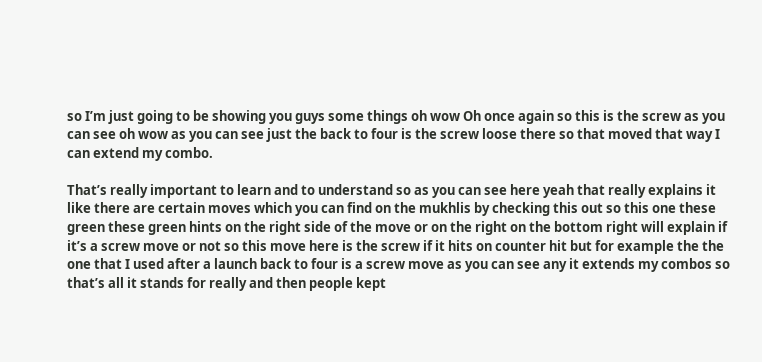so I’m just going to be showing you guys some things oh wow Oh once again so this is the screw as you can see oh wow as you can see just the back to four is the screw loose there so that moved that way I can extend my combo.

That’s really important to learn and to understand so as you can see here yeah that really explains it like there are certain moves which you can find on the mukhlis by checking this out so this one these green these green hints on the right side of the move or on the right on the bottom right will explain if it’s a screw move or not so this move here is the screw if it hits on counter hit but for example the the one that I used after a launch back to four is a screw move as you can see any it extends my combos so that’s all it stands for really and then people kept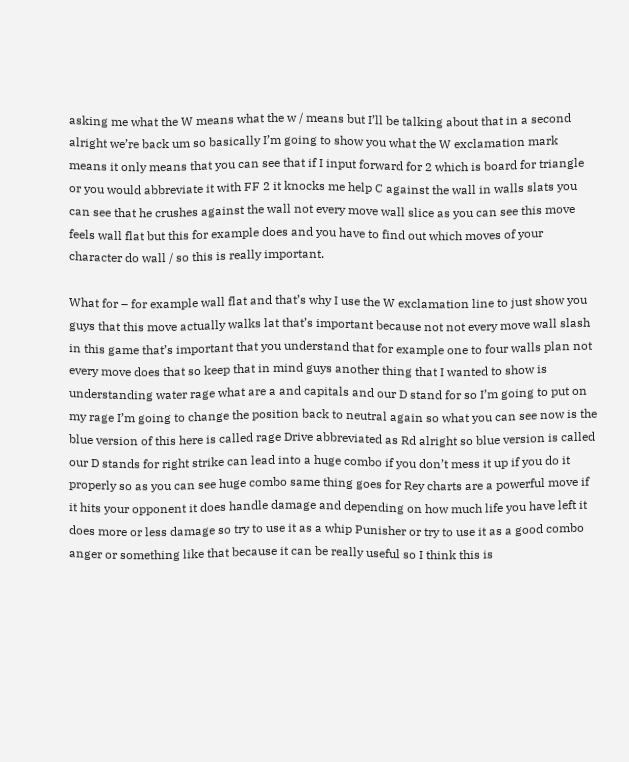asking me what the W means what the w / means but I’ll be talking about that in a second alright we’re back um so basically I’m going to show you what the W exclamation mark means it only means that you can see that if I input forward for 2 which is board for triangle or you would abbreviate it with FF 2 it knocks me help C against the wall in walls slats you can see that he crushes against the wall not every move wall slice as you can see this move feels wall flat but this for example does and you have to find out which moves of your character do wall / so this is really important.

What for – for example wall flat and that’s why I use the W exclamation line to just show you guys that this move actually walks lat that’s important because not not every move wall slash in this game that’s important that you understand that for example one to four walls plan not every move does that so keep that in mind guys another thing that I wanted to show is understanding water rage what are a and capitals and our D stand for so I’m going to put on my rage I’m going to change the position back to neutral again so what you can see now is the blue version of this here is called rage Drive abbreviated as Rd alright so blue version is called our D stands for right strike can lead into a huge combo if you don’t mess it up if you do it properly so as you can see huge combo same thing goes for Rey charts are a powerful move if it hits your opponent it does handle damage and depending on how much life you have left it does more or less damage so try to use it as a whip Punisher or try to use it as a good combo anger or something like that because it can be really useful so I think this is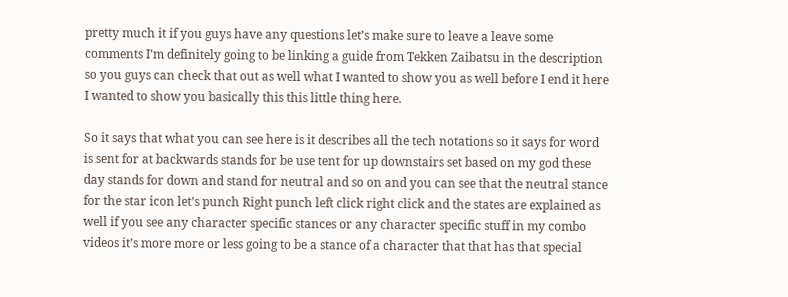pretty much it if you guys have any questions let’s make sure to leave a leave some comments I’m definitely going to be linking a guide from Tekken Zaibatsu in the description so you guys can check that out as well what I wanted to show you as well before I end it here I wanted to show you basically this this little thing here.

So it says that what you can see here is it describes all the tech notations so it says for word is sent for at backwards stands for be use tent for up downstairs set based on my god these day stands for down and stand for neutral and so on and you can see that the neutral stance for the star icon let’s punch Right punch left click right click and the states are explained as well if you see any character specific stances or any character specific stuff in my combo videos it’s more more or less going to be a stance of a character that that has that special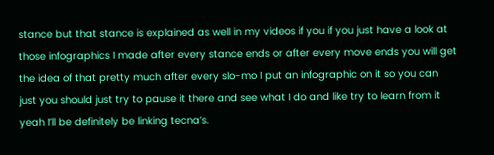stance but that stance is explained as well in my videos if you if you just have a look at those infographics I made after every stance ends or after every move ends you will get the idea of that pretty much after every slo-mo I put an infographic on it so you can just you should just try to pause it there and see what I do and like try to learn from it yeah I’ll be definitely be linking tecna’s.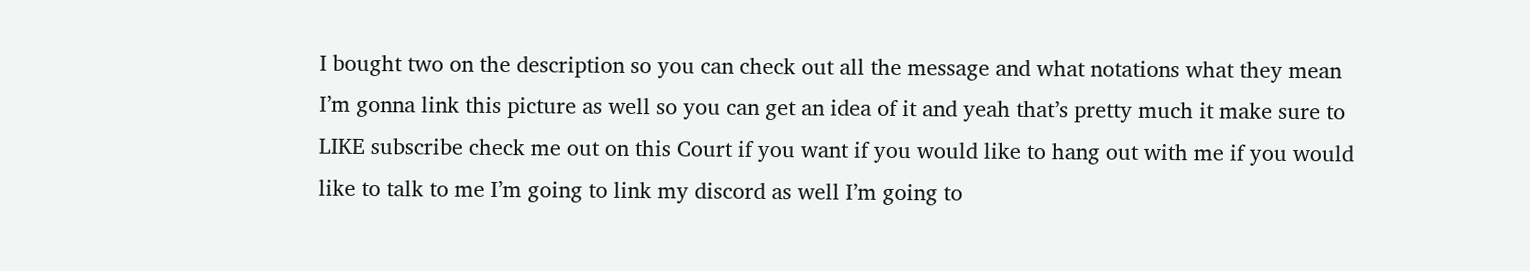I bought two on the description so you can check out all the message and what notations what they mean I’m gonna link this picture as well so you can get an idea of it and yeah that’s pretty much it make sure to LIKE subscribe check me out on this Court if you want if you would like to hang out with me if you would like to talk to me I’m going to link my discord as well I’m going to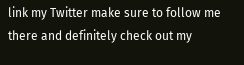link my Twitter make sure to follow me there and definitely check out my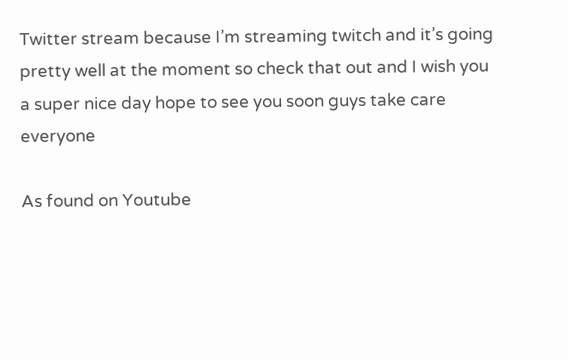Twitter stream because I’m streaming twitch and it’s going pretty well at the moment so check that out and I wish you a super nice day hope to see you soon guys take care everyone

As found on Youtube